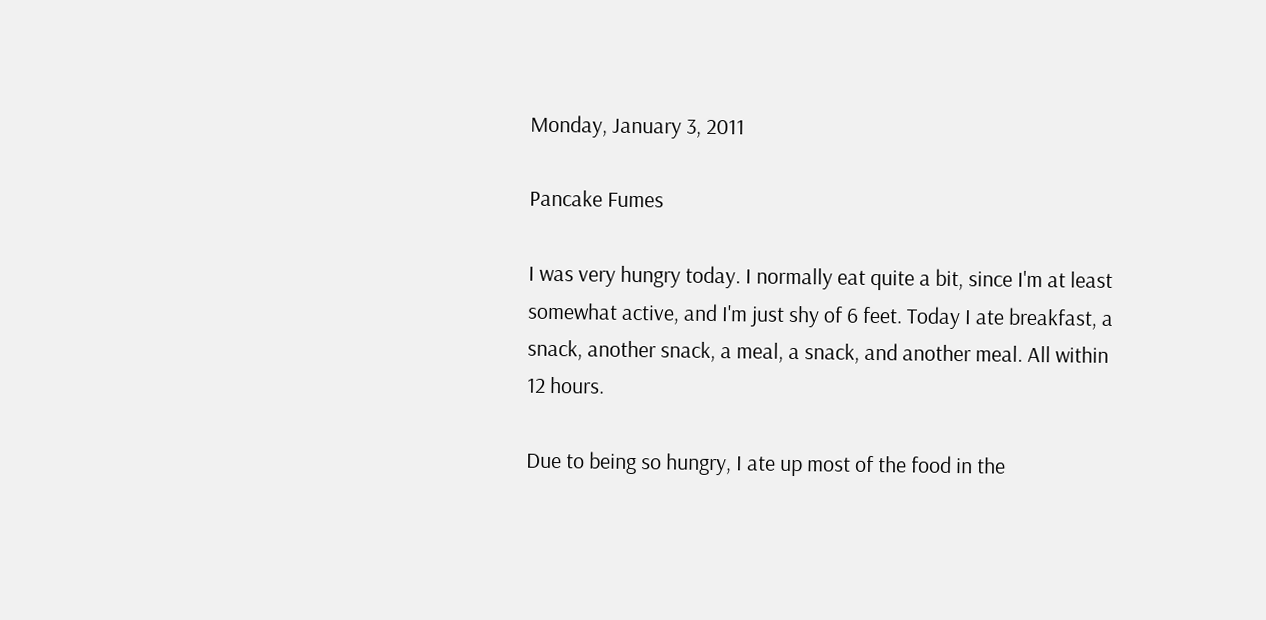Monday, January 3, 2011

Pancake Fumes

I was very hungry today. I normally eat quite a bit, since I'm at least somewhat active, and I'm just shy of 6 feet. Today I ate breakfast, a snack, another snack, a meal, a snack, and another meal. All within 12 hours.

Due to being so hungry, I ate up most of the food in the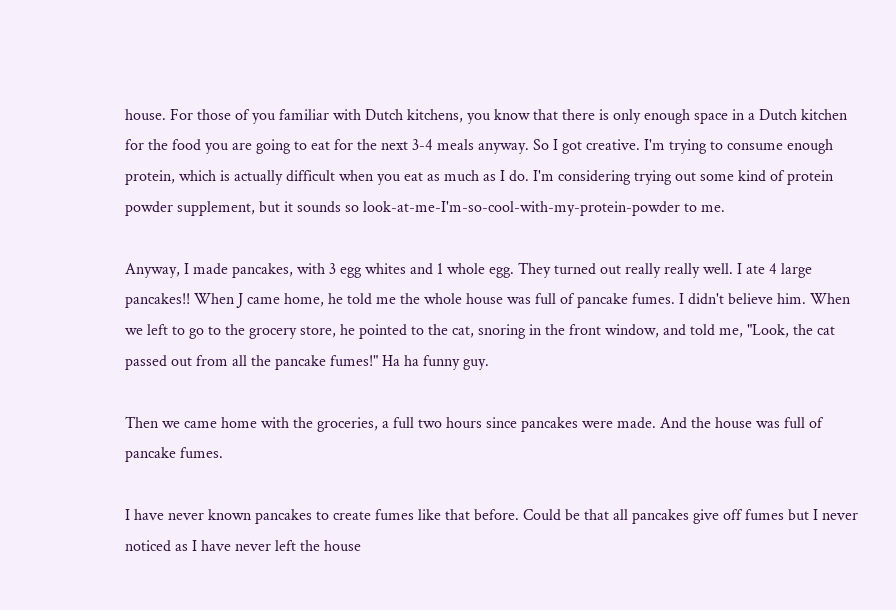house. For those of you familiar with Dutch kitchens, you know that there is only enough space in a Dutch kitchen for the food you are going to eat for the next 3-4 meals anyway. So I got creative. I'm trying to consume enough protein, which is actually difficult when you eat as much as I do. I'm considering trying out some kind of protein powder supplement, but it sounds so look-at-me-I'm-so-cool-with-my-protein-powder to me.

Anyway, I made pancakes, with 3 egg whites and 1 whole egg. They turned out really really well. I ate 4 large pancakes!! When J came home, he told me the whole house was full of pancake fumes. I didn't believe him. When we left to go to the grocery store, he pointed to the cat, snoring in the front window, and told me, "Look, the cat passed out from all the pancake fumes!" Ha ha funny guy.

Then we came home with the groceries, a full two hours since pancakes were made. And the house was full of pancake fumes.

I have never known pancakes to create fumes like that before. Could be that all pancakes give off fumes but I never noticed as I have never left the house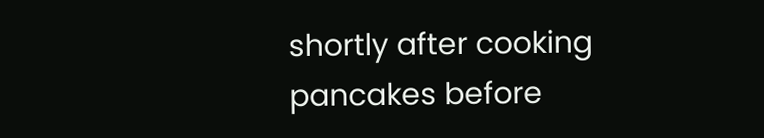shortly after cooking pancakes before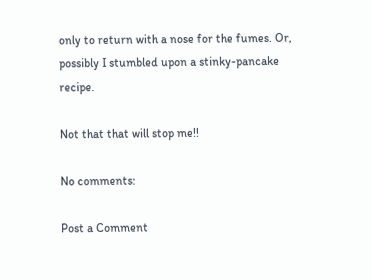only to return with a nose for the fumes. Or, possibly I stumbled upon a stinky-pancake recipe.

Not that that will stop me!!

No comments:

Post a Comment